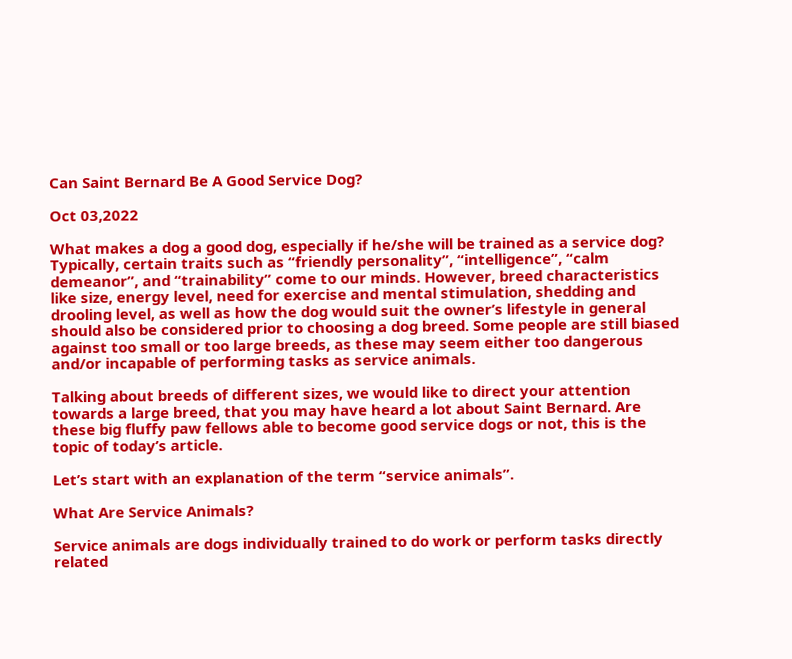Can Saint Bernard Be A Good Service Dog?

Oct 03,2022

What makes a dog a good dog, especially if he/she will be trained as a service dog? Typically, certain traits such as “friendly personality”, “intelligence”, “calm demeanor”, and “trainability” come to our minds. However, breed characteristics like size, energy level, need for exercise and mental stimulation, shedding and drooling level, as well as how the dog would suit the owner’s lifestyle in general should also be considered prior to choosing a dog breed. Some people are still biased against too small or too large breeds, as these may seem either too dangerous and/or incapable of performing tasks as service animals.

Talking about breeds of different sizes, we would like to direct your attention towards a large breed, that you may have heard a lot about Saint Bernard. Are these big fluffy paw fellows able to become good service dogs or not, this is the topic of today’s article.

Let’s start with an explanation of the term “service animals”.

What Are Service Animals?

Service animals are dogs individually trained to do work or perform tasks directly related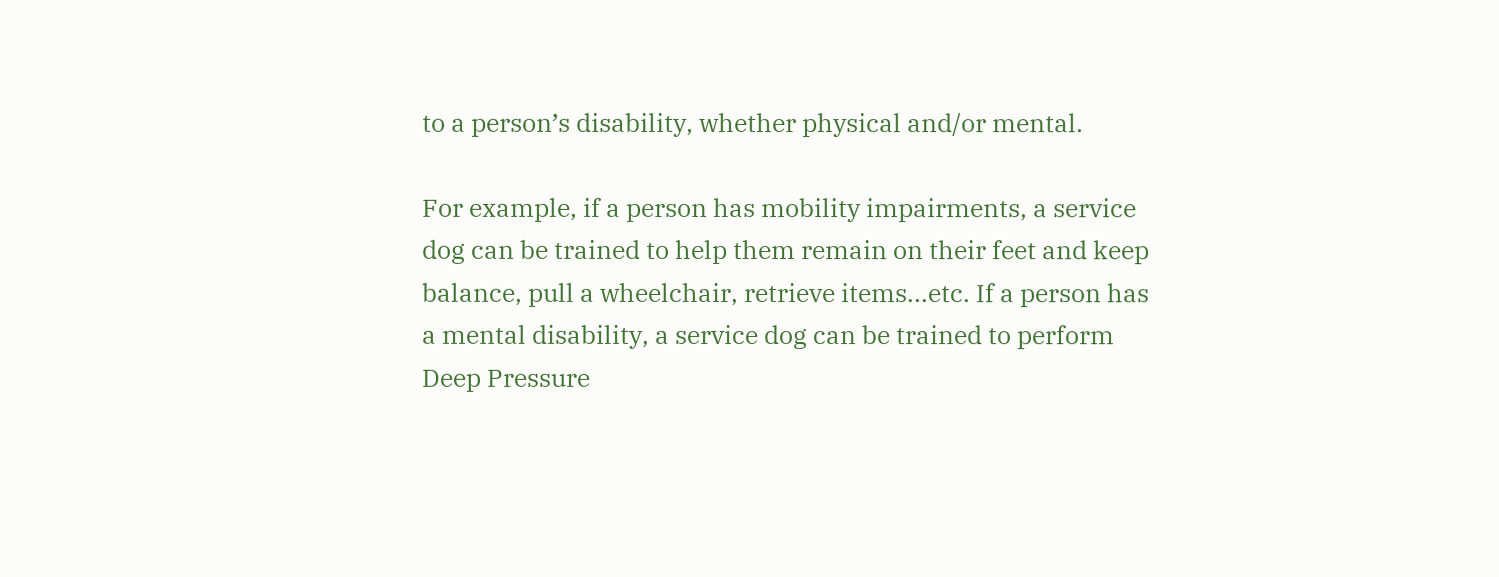to a person’s disability, whether physical and/or mental.

For example, if a person has mobility impairments, a service dog can be trained to help them remain on their feet and keep balance, pull a wheelchair, retrieve items...etc. If a person has a mental disability, a service dog can be trained to perform Deep Pressure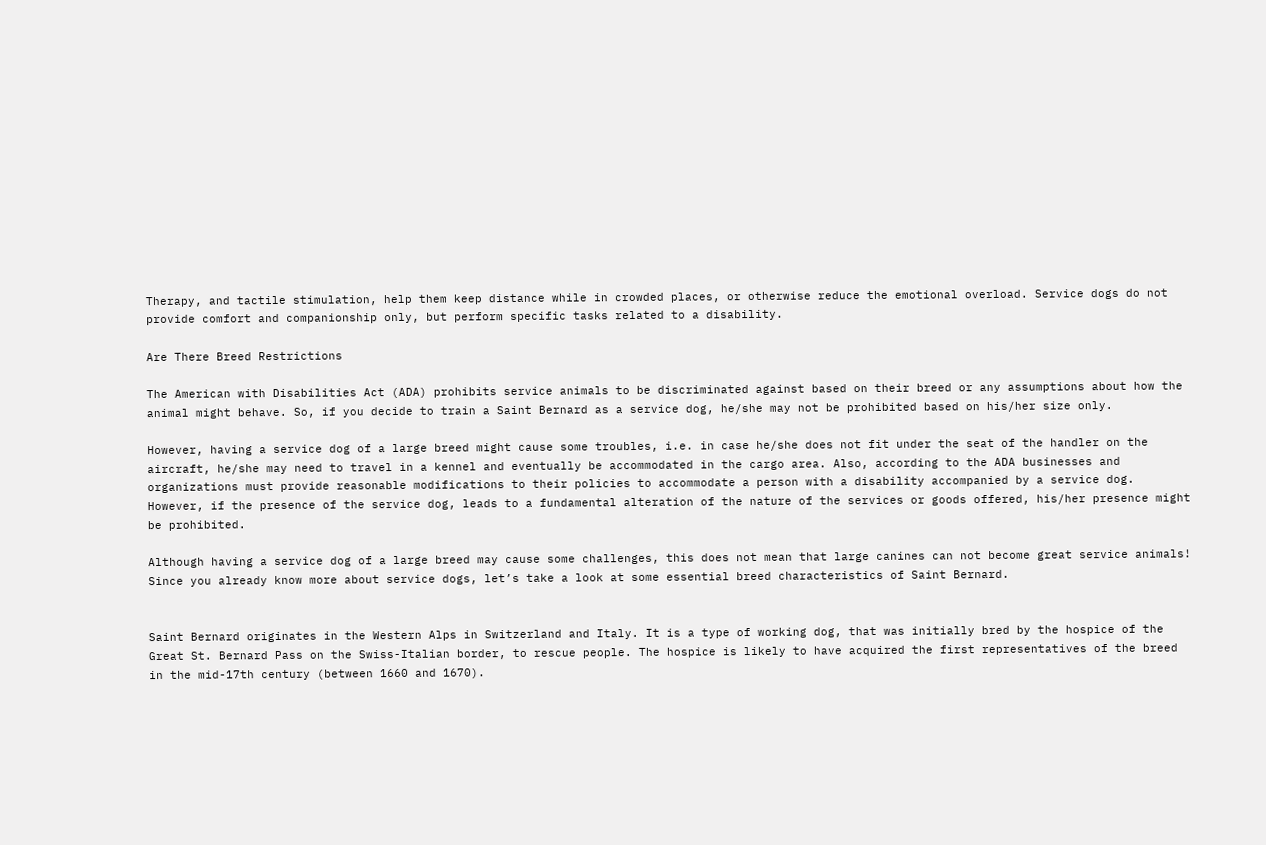Therapy, and tactile stimulation, help them keep distance while in crowded places, or otherwise reduce the emotional overload. Service dogs do not provide comfort and companionship only, but perform specific tasks related to a disability.

Are There Breed Restrictions

The American with Disabilities Act (ADA) prohibits service animals to be discriminated against based on their breed or any assumptions about how the animal might behave. So, if you decide to train a Saint Bernard as a service dog, he/she may not be prohibited based on his/her size only.

However, having a service dog of a large breed might cause some troubles, i.e. in case he/she does not fit under the seat of the handler on the aircraft, he/she may need to travel in a kennel and eventually be accommodated in the cargo area. Also, according to the ADA businesses and organizations must provide reasonable modifications to their policies to accommodate a person with a disability accompanied by a service dog. However, if the presence of the service dog, leads to a fundamental alteration of the nature of the services or goods offered, his/her presence might be prohibited.

Although having a service dog of a large breed may cause some challenges, this does not mean that large canines can not become great service animals! Since you already know more about service dogs, let’s take a look at some essential breed characteristics of Saint Bernard.


Saint Bernard originates in the Western Alps in Switzerland and Italy. It is a type of working dog, that was initially bred by the hospice of the Great St. Bernard Pass on the Swiss-Italian border, to rescue people. The hospice is likely to have acquired the first representatives of the breed in the mid-17th century (between 1660 and 1670).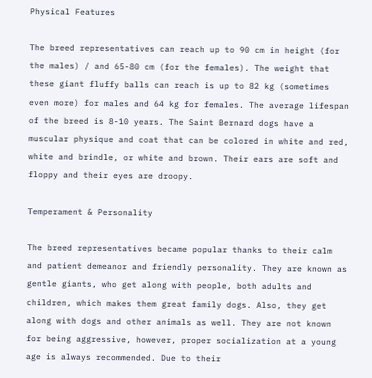Physical Features

The breed representatives can reach up to 90 cm in height (for the males) / and 65-80 cm (for the females). The weight that these giant fluffy balls can reach is up to 82 kg (sometimes even more) for males and 64 kg for females. The average lifespan of the breed is 8-10 years. The Saint Bernard dogs have a muscular physique and coat that can be colored in white and red, white and brindle, or white and brown. Their ears are soft and floppy and their eyes are droopy.

Temperament & Personality

The breed representatives became popular thanks to their calm and patient demeanor and friendly personality. They are known as gentle giants, who get along with people, both adults and children, which makes them great family dogs. Also, they get along with dogs and other animals as well. They are not known for being aggressive, however, proper socialization at a young age is always recommended. Due to their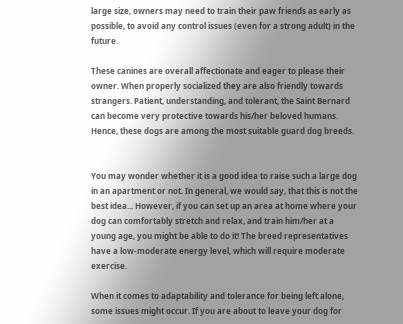large size, owners may need to train their paw friends as early as possible, to avoid any control issues (even for a strong adult) in the future.

These canines are overall affectionate and eager to please their owner. When properly socialized they are also friendly towards strangers. Patient, understanding, and tolerant, the Saint Bernard can become very protective towards his/her beloved humans. Hence, these dogs are among the most suitable guard dog breeds.


You may wonder whether it is a good idea to raise such a large dog in an apartment or not. In general, we would say, that this is not the best idea... However, if you can set up an area at home where your dog can comfortably stretch and relax, and train him/her at a young age, you might be able to do it! The breed representatives have a low-moderate energy level, which will require moderate exercise.

When it comes to adaptability and tolerance for being left alone,  some issues might occur. If you are about to leave your dog for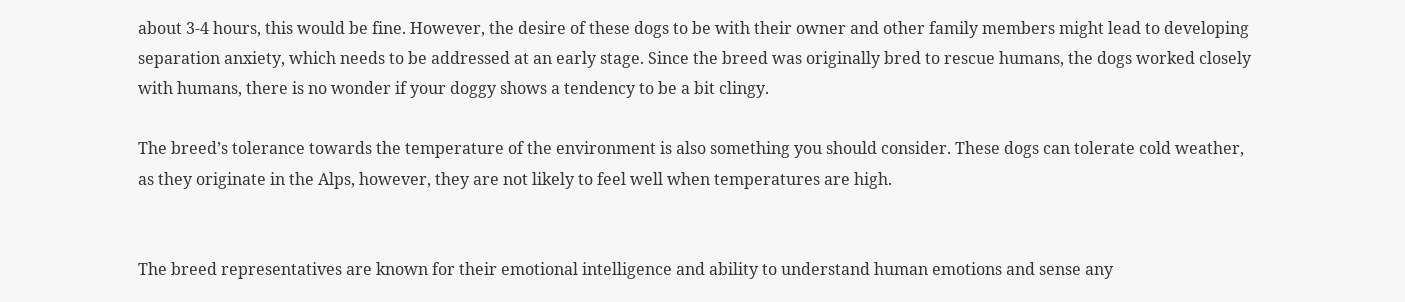about 3-4 hours, this would be fine. However, the desire of these dogs to be with their owner and other family members might lead to developing separation anxiety, which needs to be addressed at an early stage. Since the breed was originally bred to rescue humans, the dogs worked closely with humans, there is no wonder if your doggy shows a tendency to be a bit clingy.

The breed’s tolerance towards the temperature of the environment is also something you should consider. These dogs can tolerate cold weather, as they originate in the Alps, however, they are not likely to feel well when temperatures are high.


The breed representatives are known for their emotional intelligence and ability to understand human emotions and sense any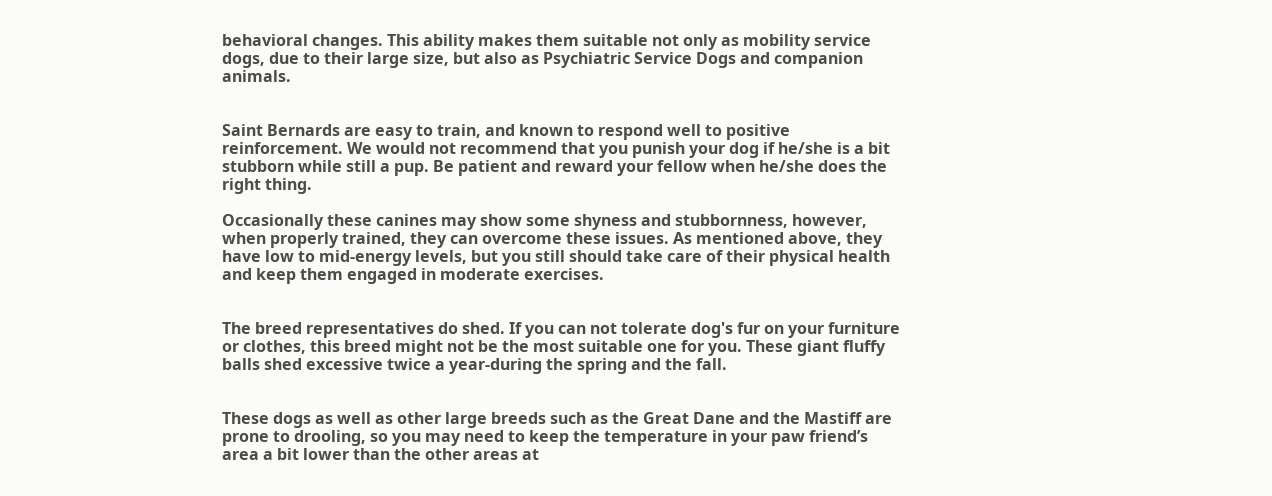behavioral changes. This ability makes them suitable not only as mobility service dogs, due to their large size, but also as Psychiatric Service Dogs and companion animals.


Saint Bernards are easy to train, and known to respond well to positive reinforcement. We would not recommend that you punish your dog if he/she is a bit stubborn while still a pup. Be patient and reward your fellow when he/she does the right thing.

Occasionally these canines may show some shyness and stubbornness, however, when properly trained, they can overcome these issues. As mentioned above, they have low to mid-energy levels, but you still should take care of their physical health and keep them engaged in moderate exercises.


The breed representatives do shed. If you can not tolerate dog's fur on your furniture or clothes, this breed might not be the most suitable one for you. These giant fluffy balls shed excessive twice a year-during the spring and the fall.


These dogs as well as other large breeds such as the Great Dane and the Mastiff are prone to drooling, so you may need to keep the temperature in your paw friend’s area a bit lower than the other areas at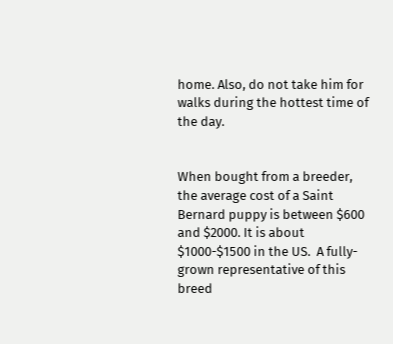home. Also, do not take him for walks during the hottest time of the day.


When bought from a breeder, the average cost of a Saint Bernard puppy is between $600 and $2000. It is about $1000-$1500 in the US.  A fully-grown representative of this breed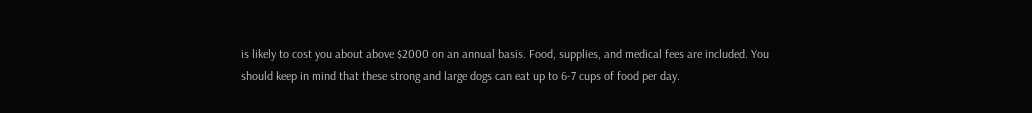is likely to cost you about above $2000 on an annual basis. Food, supplies, and medical fees are included. You should keep in mind that these strong and large dogs can eat up to 6-7 cups of food per day.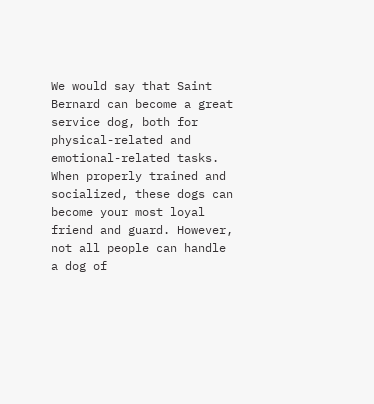We would say that Saint Bernard can become a great service dog, both for physical-related and emotional-related tasks. When properly trained and socialized, these dogs can become your most loyal friend and guard. However, not all people can handle a dog of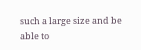such a large size and be able to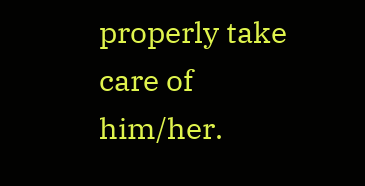properly take care of him/her.